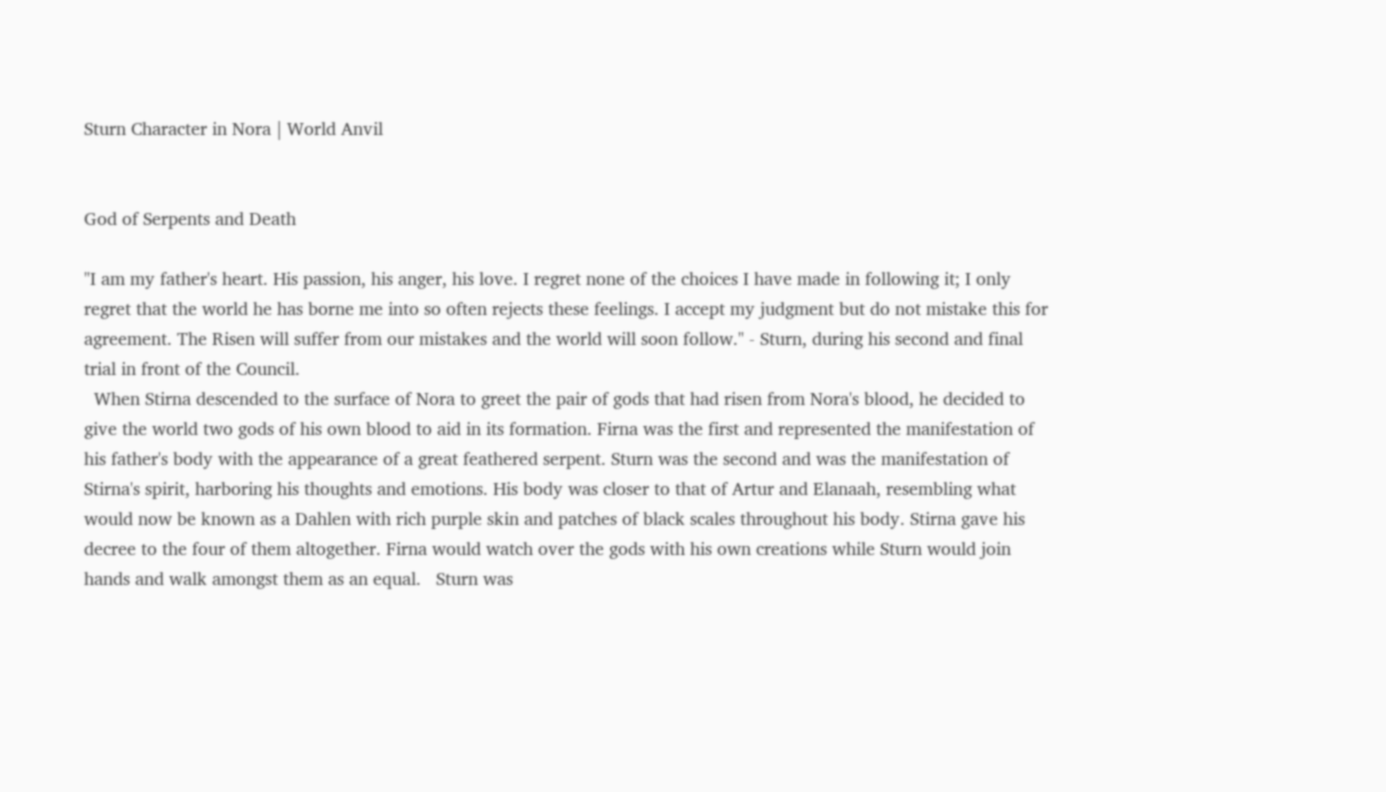Sturn Character in Nora | World Anvil


God of Serpents and Death

"I am my father's heart. His passion, his anger, his love. I regret none of the choices I have made in following it; I only regret that the world he has borne me into so often rejects these feelings. I accept my judgment but do not mistake this for agreement. The Risen will suffer from our mistakes and the world will soon follow." - Sturn, during his second and final trial in front of the Council.
  When Stirna descended to the surface of Nora to greet the pair of gods that had risen from Nora's blood, he decided to give the world two gods of his own blood to aid in its formation. Firna was the first and represented the manifestation of his father's body with the appearance of a great feathered serpent. Sturn was the second and was the manifestation of Stirna's spirit, harboring his thoughts and emotions. His body was closer to that of Artur and Elanaah, resembling what would now be known as a Dahlen with rich purple skin and patches of black scales throughout his body. Stirna gave his decree to the four of them altogether. Firna would watch over the gods with his own creations while Sturn would join hands and walk amongst them as an equal.   Sturn was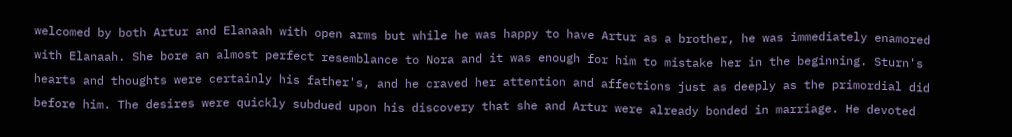welcomed by both Artur and Elanaah with open arms but while he was happy to have Artur as a brother, he was immediately enamored with Elanaah. She bore an almost perfect resemblance to Nora and it was enough for him to mistake her in the beginning. Sturn's hearts and thoughts were certainly his father's, and he craved her attention and affections just as deeply as the primordial did before him. The desires were quickly subdued upon his discovery that she and Artur were already bonded in marriage. He devoted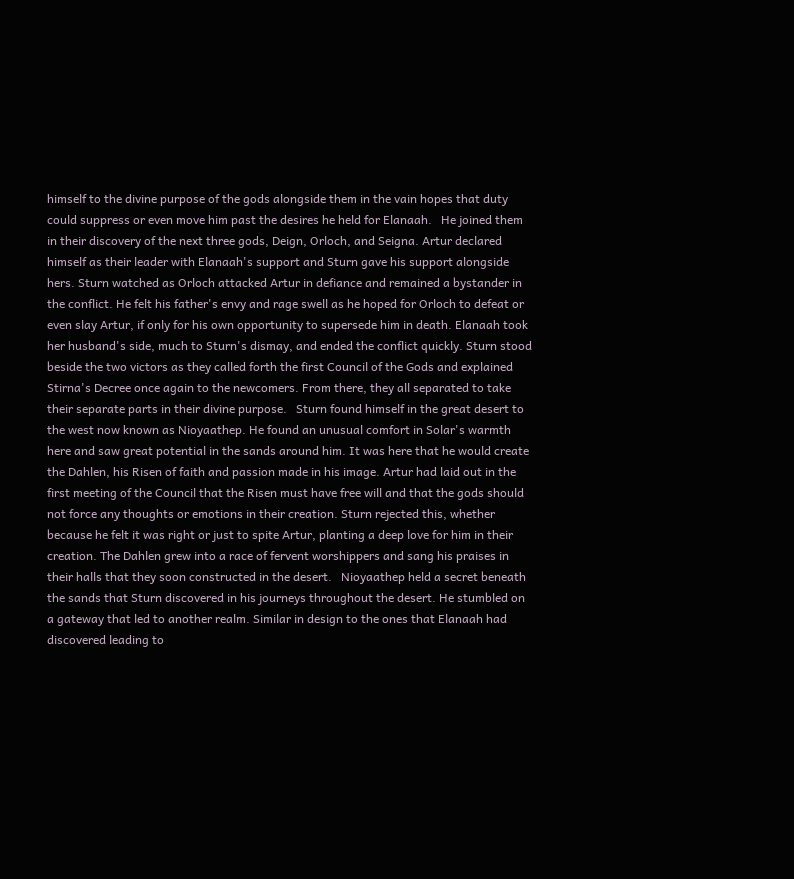himself to the divine purpose of the gods alongside them in the vain hopes that duty could suppress or even move him past the desires he held for Elanaah.   He joined them in their discovery of the next three gods, Deign, Orloch, and Seigna. Artur declared himself as their leader with Elanaah's support and Sturn gave his support alongside hers. Sturn watched as Orloch attacked Artur in defiance and remained a bystander in the conflict. He felt his father's envy and rage swell as he hoped for Orloch to defeat or even slay Artur, if only for his own opportunity to supersede him in death. Elanaah took her husband's side, much to Sturn's dismay, and ended the conflict quickly. Sturn stood beside the two victors as they called forth the first Council of the Gods and explained Stirna's Decree once again to the newcomers. From there, they all separated to take their separate parts in their divine purpose.   Sturn found himself in the great desert to the west now known as Nioyaathep. He found an unusual comfort in Solar's warmth here and saw great potential in the sands around him. It was here that he would create the Dahlen, his Risen of faith and passion made in his image. Artur had laid out in the first meeting of the Council that the Risen must have free will and that the gods should not force any thoughts or emotions in their creation. Sturn rejected this, whether because he felt it was right or just to spite Artur, planting a deep love for him in their creation. The Dahlen grew into a race of fervent worshippers and sang his praises in their halls that they soon constructed in the desert.   Nioyaathep held a secret beneath the sands that Sturn discovered in his journeys throughout the desert. He stumbled on a gateway that led to another realm. Similar in design to the ones that Elanaah had discovered leading to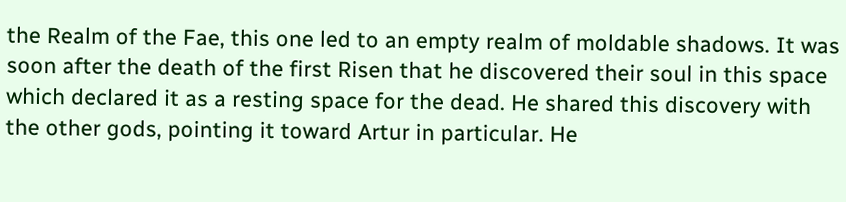the Realm of the Fae, this one led to an empty realm of moldable shadows. It was soon after the death of the first Risen that he discovered their soul in this space which declared it as a resting space for the dead. He shared this discovery with the other gods, pointing it toward Artur in particular. He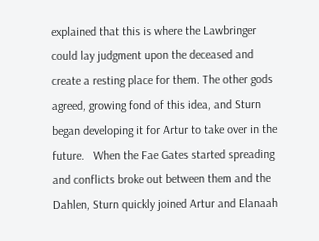explained that this is where the Lawbringer could lay judgment upon the deceased and create a resting place for them. The other gods agreed, growing fond of this idea, and Sturn began developing it for Artur to take over in the future.   When the Fae Gates started spreading and conflicts broke out between them and the Dahlen, Sturn quickly joined Artur and Elanaah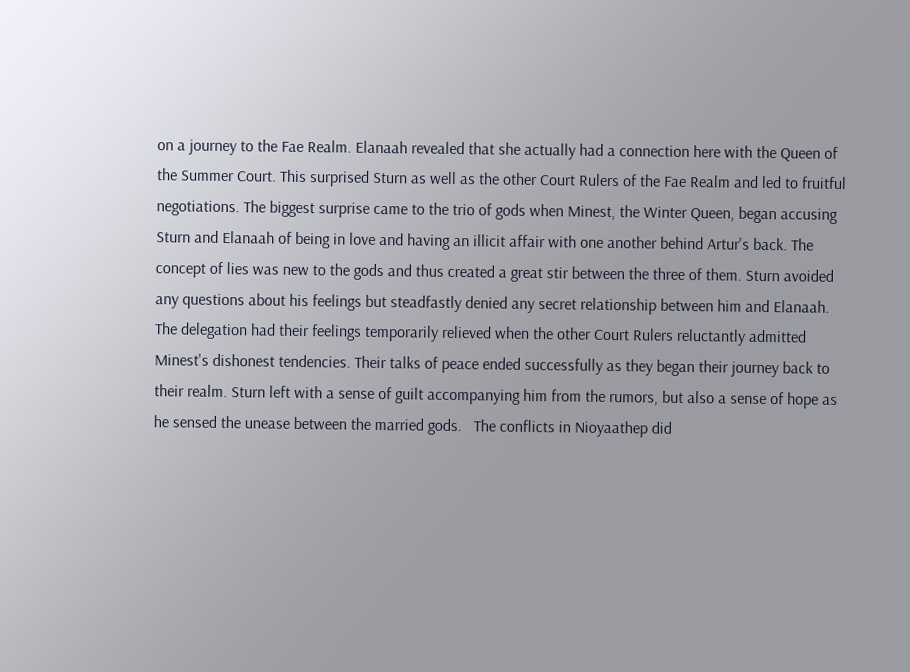on a journey to the Fae Realm. Elanaah revealed that she actually had a connection here with the Queen of the Summer Court. This surprised Sturn as well as the other Court Rulers of the Fae Realm and led to fruitful negotiations. The biggest surprise came to the trio of gods when Minest, the Winter Queen, began accusing Sturn and Elanaah of being in love and having an illicit affair with one another behind Artur's back. The concept of lies was new to the gods and thus created a great stir between the three of them. Sturn avoided any questions about his feelings but steadfastly denied any secret relationship between him and Elanaah. The delegation had their feelings temporarily relieved when the other Court Rulers reluctantly admitted Minest's dishonest tendencies. Their talks of peace ended successfully as they began their journey back to their realm. Sturn left with a sense of guilt accompanying him from the rumors, but also a sense of hope as he sensed the unease between the married gods.   The conflicts in Nioyaathep did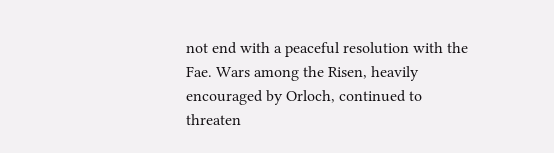not end with a peaceful resolution with the Fae. Wars among the Risen, heavily encouraged by Orloch, continued to threaten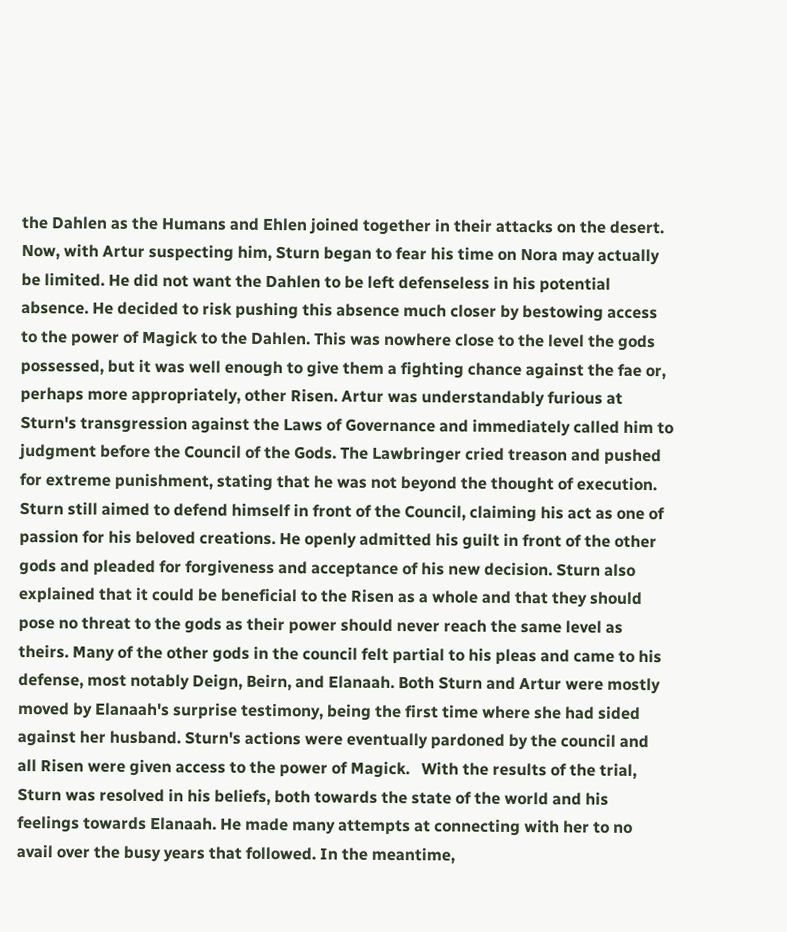the Dahlen as the Humans and Ehlen joined together in their attacks on the desert. Now, with Artur suspecting him, Sturn began to fear his time on Nora may actually be limited. He did not want the Dahlen to be left defenseless in his potential absence. He decided to risk pushing this absence much closer by bestowing access to the power of Magick to the Dahlen. This was nowhere close to the level the gods possessed, but it was well enough to give them a fighting chance against the fae or, perhaps more appropriately, other Risen. Artur was understandably furious at Sturn's transgression against the Laws of Governance and immediately called him to judgment before the Council of the Gods. The Lawbringer cried treason and pushed for extreme punishment, stating that he was not beyond the thought of execution. Sturn still aimed to defend himself in front of the Council, claiming his act as one of passion for his beloved creations. He openly admitted his guilt in front of the other gods and pleaded for forgiveness and acceptance of his new decision. Sturn also explained that it could be beneficial to the Risen as a whole and that they should pose no threat to the gods as their power should never reach the same level as theirs. Many of the other gods in the council felt partial to his pleas and came to his defense, most notably Deign, Beirn, and Elanaah. Both Sturn and Artur were mostly moved by Elanaah's surprise testimony, being the first time where she had sided against her husband. Sturn's actions were eventually pardoned by the council and all Risen were given access to the power of Magick.   With the results of the trial, Sturn was resolved in his beliefs, both towards the state of the world and his feelings towards Elanaah. He made many attempts at connecting with her to no avail over the busy years that followed. In the meantime,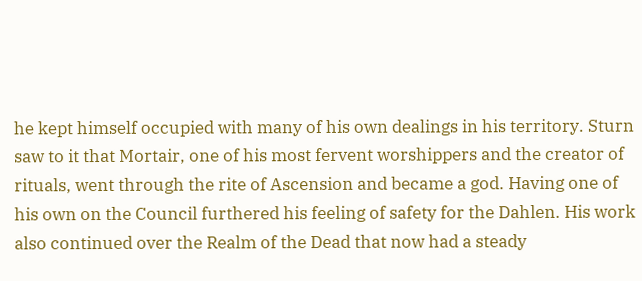he kept himself occupied with many of his own dealings in his territory. Sturn saw to it that Mortair, one of his most fervent worshippers and the creator of rituals, went through the rite of Ascension and became a god. Having one of his own on the Council furthered his feeling of safety for the Dahlen. His work also continued over the Realm of the Dead that now had a steady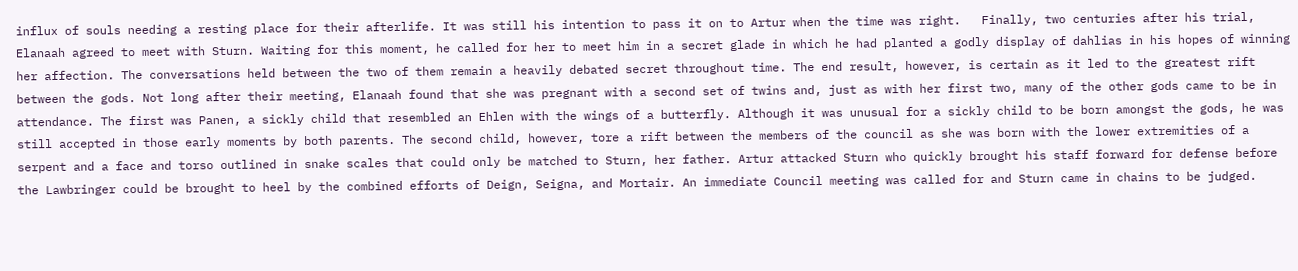influx of souls needing a resting place for their afterlife. It was still his intention to pass it on to Artur when the time was right.   Finally, two centuries after his trial, Elanaah agreed to meet with Sturn. Waiting for this moment, he called for her to meet him in a secret glade in which he had planted a godly display of dahlias in his hopes of winning her affection. The conversations held between the two of them remain a heavily debated secret throughout time. The end result, however, is certain as it led to the greatest rift between the gods. Not long after their meeting, Elanaah found that she was pregnant with a second set of twins and, just as with her first two, many of the other gods came to be in attendance. The first was Panen, a sickly child that resembled an Ehlen with the wings of a butterfly. Although it was unusual for a sickly child to be born amongst the gods, he was still accepted in those early moments by both parents. The second child, however, tore a rift between the members of the council as she was born with the lower extremities of a serpent and a face and torso outlined in snake scales that could only be matched to Sturn, her father. Artur attacked Sturn who quickly brought his staff forward for defense before the Lawbringer could be brought to heel by the combined efforts of Deign, Seigna, and Mortair. An immediate Council meeting was called for and Sturn came in chains to be judged.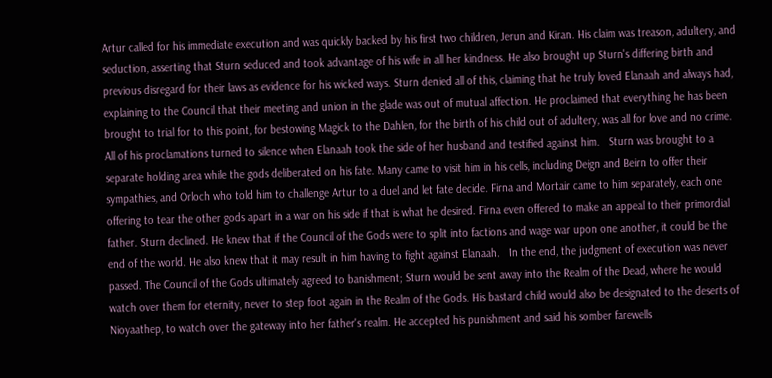Artur called for his immediate execution and was quickly backed by his first two children, Jerun and Kiran. His claim was treason, adultery, and seduction, asserting that Sturn seduced and took advantage of his wife in all her kindness. He also brought up Sturn's differing birth and previous disregard for their laws as evidence for his wicked ways. Sturn denied all of this, claiming that he truly loved Elanaah and always had, explaining to the Council that their meeting and union in the glade was out of mutual affection. He proclaimed that everything he has been brought to trial for to this point, for bestowing Magick to the Dahlen, for the birth of his child out of adultery, was all for love and no crime. All of his proclamations turned to silence when Elanaah took the side of her husband and testified against him.   Sturn was brought to a separate holding area while the gods deliberated on his fate. Many came to visit him in his cells, including Deign and Beirn to offer their sympathies, and Orloch who told him to challenge Artur to a duel and let fate decide. Firna and Mortair came to him separately, each one offering to tear the other gods apart in a war on his side if that is what he desired. Firna even offered to make an appeal to their primordial father. Sturn declined. He knew that if the Council of the Gods were to split into factions and wage war upon one another, it could be the end of the world. He also knew that it may result in him having to fight against Elanaah.   In the end, the judgment of execution was never passed. The Council of the Gods ultimately agreed to banishment; Sturn would be sent away into the Realm of the Dead, where he would watch over them for eternity, never to step foot again in the Realm of the Gods. His bastard child would also be designated to the deserts of Nioyaathep, to watch over the gateway into her father's realm. He accepted his punishment and said his somber farewells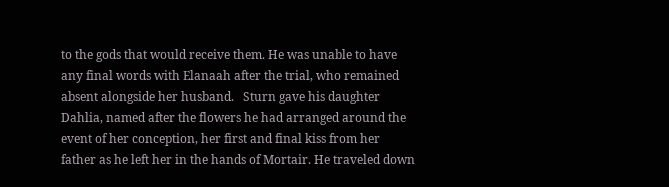to the gods that would receive them. He was unable to have any final words with Elanaah after the trial, who remained absent alongside her husband.   Sturn gave his daughter Dahlia, named after the flowers he had arranged around the event of her conception, her first and final kiss from her father as he left her in the hands of Mortair. He traveled down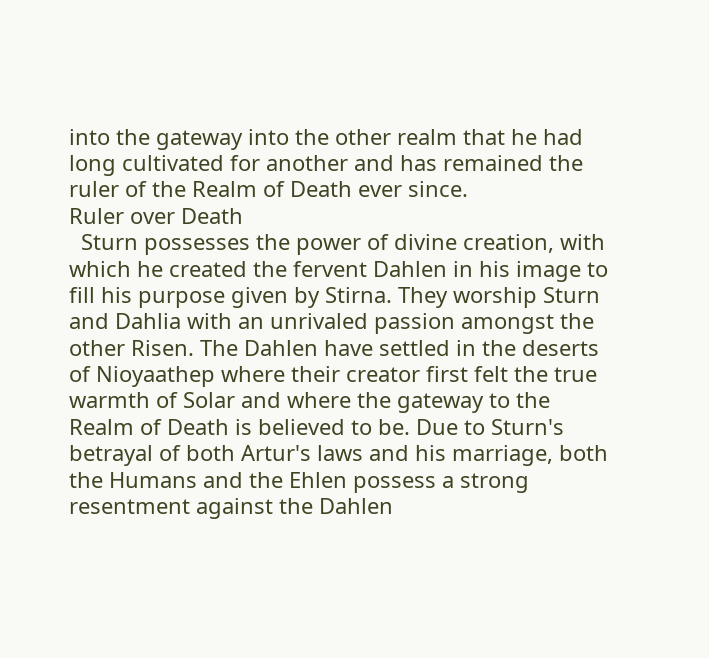into the gateway into the other realm that he had long cultivated for another and has remained the ruler of the Realm of Death ever since.
Ruler over Death
  Sturn possesses the power of divine creation, with which he created the fervent Dahlen in his image to fill his purpose given by Stirna. They worship Sturn and Dahlia with an unrivaled passion amongst the other Risen. The Dahlen have settled in the deserts of Nioyaathep where their creator first felt the true warmth of Solar and where the gateway to the Realm of Death is believed to be. Due to Sturn's betrayal of both Artur's laws and his marriage, both the Humans and the Ehlen possess a strong resentment against the Dahlen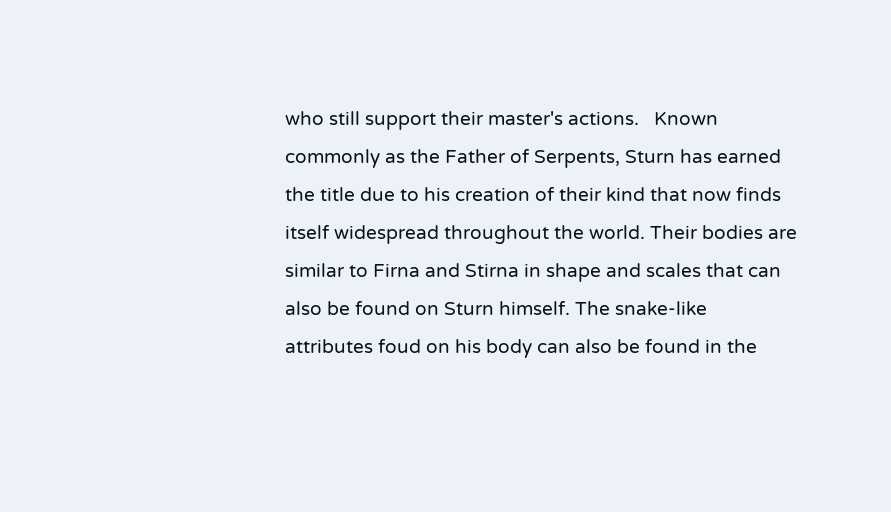who still support their master's actions.   Known commonly as the Father of Serpents, Sturn has earned the title due to his creation of their kind that now finds itself widespread throughout the world. Their bodies are similar to Firna and Stirna in shape and scales that can also be found on Sturn himself. The snake-like attributes foud on his body can also be found in the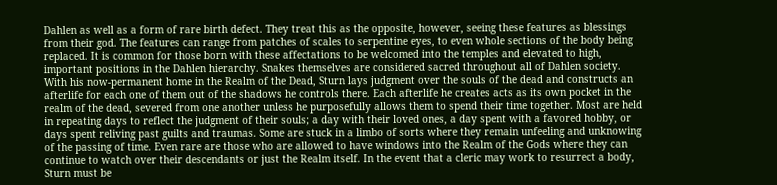Dahlen as well as a form of rare birth defect. They treat this as the opposite, however, seeing these features as blessings from their god. The features can range from patches of scales to serpentine eyes, to even whole sections of the body being replaced. It is common for those born with these affectations to be welcomed into the temples and elevated to high, important positions in the Dahlen hierarchy. Snakes themselves are considered sacred throughout all of Dahlen society.   With his now-permanent home in the Realm of the Dead, Sturn lays judgment over the souls of the dead and constructs an afterlife for each one of them out of the shadows he controls there. Each afterlife he creates acts as its own pocket in the realm of the dead, severed from one another unless he purposefully allows them to spend their time together. Most are held in repeating days to reflect the judgment of their souls; a day with their loved ones, a day spent with a favored hobby, or days spent reliving past guilts and traumas. Some are stuck in a limbo of sorts where they remain unfeeling and unknowing of the passing of time. Even rare are those who are allowed to have windows into the Realm of the Gods where they can continue to watch over their descendants or just the Realm itself. In the event that a cleric may work to resurrect a body, Sturn must be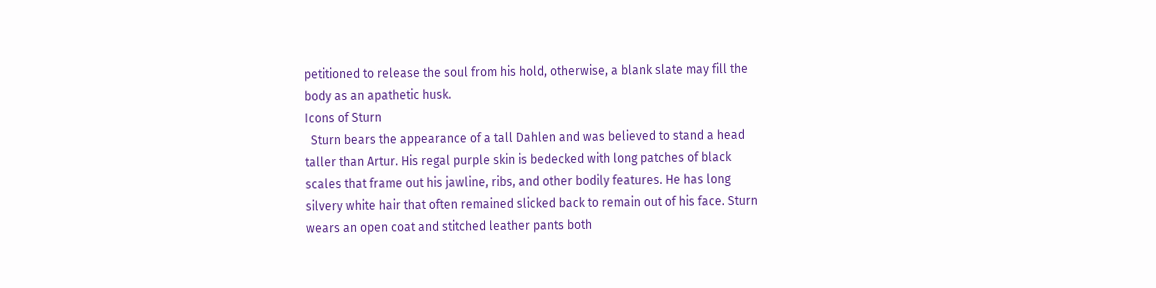petitioned to release the soul from his hold, otherwise, a blank slate may fill the body as an apathetic husk.
Icons of Sturn
  Sturn bears the appearance of a tall Dahlen and was believed to stand a head taller than Artur. His regal purple skin is bedecked with long patches of black scales that frame out his jawline, ribs, and other bodily features. He has long silvery white hair that often remained slicked back to remain out of his face. Sturn wears an open coat and stitched leather pants both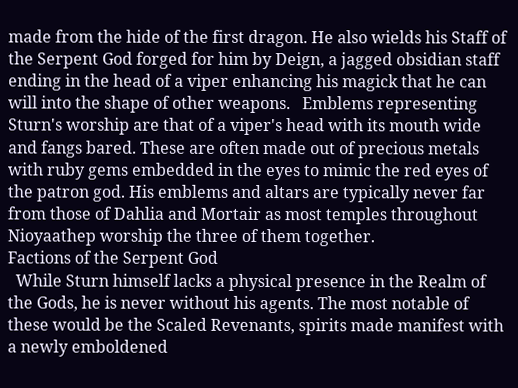made from the hide of the first dragon. He also wields his Staff of the Serpent God forged for him by Deign, a jagged obsidian staff ending in the head of a viper enhancing his magick that he can will into the shape of other weapons.   Emblems representing Sturn's worship are that of a viper's head with its mouth wide and fangs bared. These are often made out of precious metals with ruby gems embedded in the eyes to mimic the red eyes of the patron god. His emblems and altars are typically never far from those of Dahlia and Mortair as most temples throughout Nioyaathep worship the three of them together.
Factions of the Serpent God
  While Sturn himself lacks a physical presence in the Realm of the Gods, he is never without his agents. The most notable of these would be the Scaled Revenants, spirits made manifest with a newly emboldened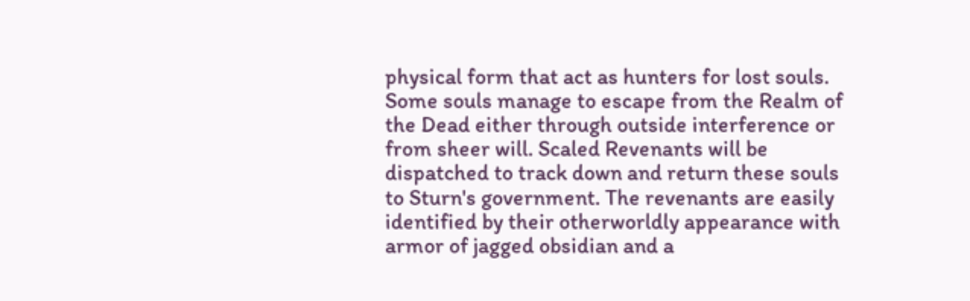physical form that act as hunters for lost souls. Some souls manage to escape from the Realm of the Dead either through outside interference or from sheer will. Scaled Revenants will be dispatched to track down and return these souls to Sturn's government. The revenants are easily identified by their otherworldly appearance with armor of jagged obsidian and a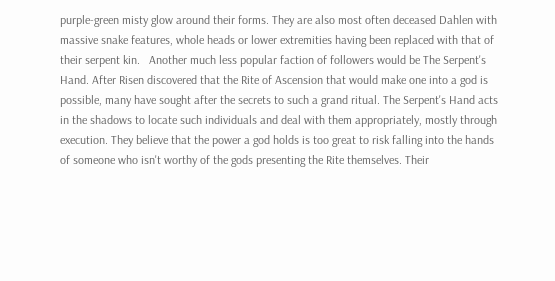purple-green misty glow around their forms. They are also most often deceased Dahlen with massive snake features, whole heads or lower extremities having been replaced with that of their serpent kin.   Another much less popular faction of followers would be The Serpent's Hand. After Risen discovered that the Rite of Ascension that would make one into a god is possible, many have sought after the secrets to such a grand ritual. The Serpent's Hand acts in the shadows to locate such individuals and deal with them appropriately, mostly through execution. They believe that the power a god holds is too great to risk falling into the hands of someone who isn't worthy of the gods presenting the Rite themselves. Their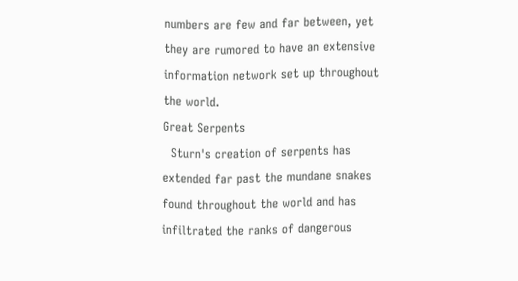numbers are few and far between, yet they are rumored to have an extensive information network set up throughout the world.
Great Serpents
  Sturn's creation of serpents has extended far past the mundane snakes found throughout the world and has infiltrated the ranks of dangerous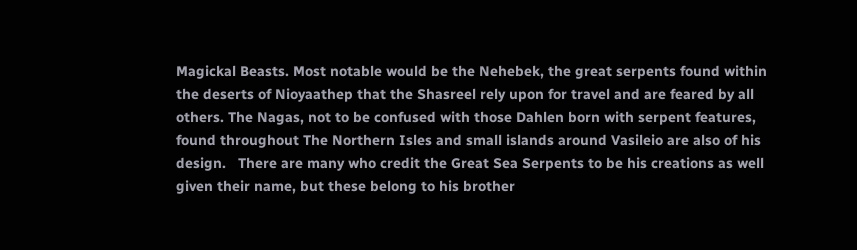Magickal Beasts. Most notable would be the Nehebek, the great serpents found within the deserts of Nioyaathep that the Shasreel rely upon for travel and are feared by all others. The Nagas, not to be confused with those Dahlen born with serpent features, found throughout The Northern Isles and small islands around Vasileio are also of his design.   There are many who credit the Great Sea Serpents to be his creations as well given their name, but these belong to his brother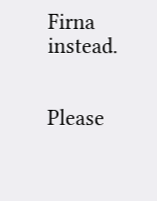Firna instead.


Please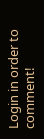Login in order to comment!